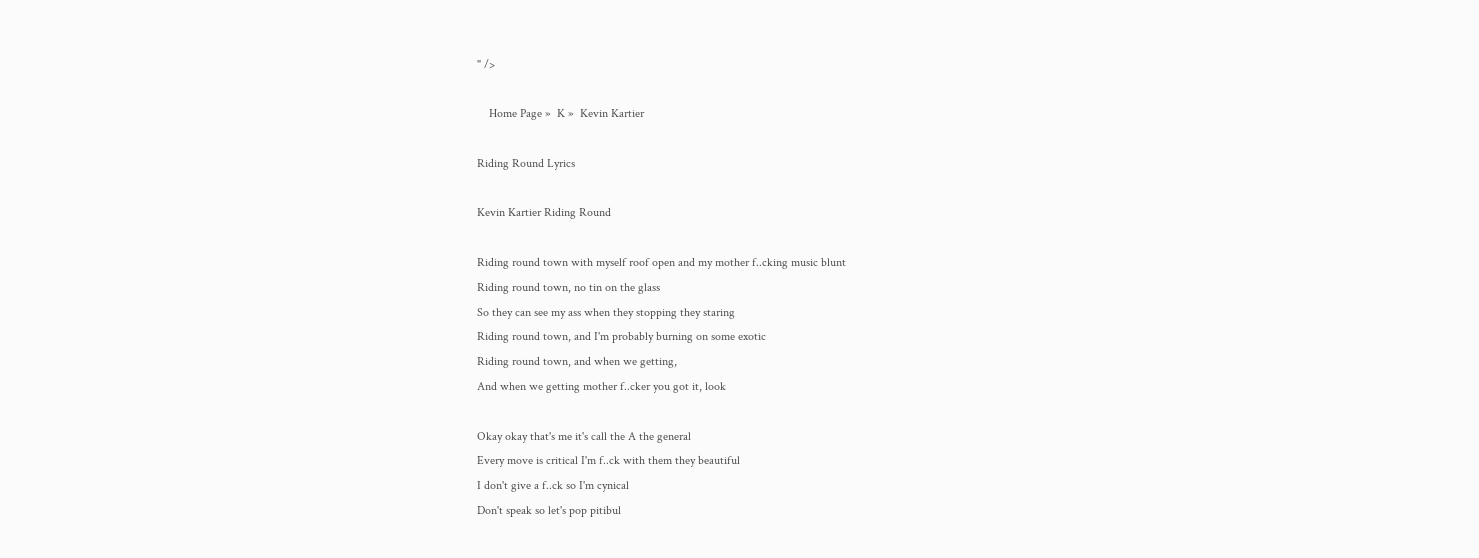" />

    Home Page »  K »  Kevin Kartier

Riding Round Lyrics

Kevin Kartier Riding Round

Riding round town with myself roof open and my mother f..cking music blunt
Riding round town, no tin on the glass
So they can see my ass when they stopping they staring
Riding round town, and I'm probably burning on some exotic
Riding round town, and when we getting,
And when we getting mother f..cker you got it, look

Okay okay that's me it's call the A the general
Every move is critical I'm f..ck with them they beautiful
I don't give a f..ck so I'm cynical
Don't speak so let's pop pitibul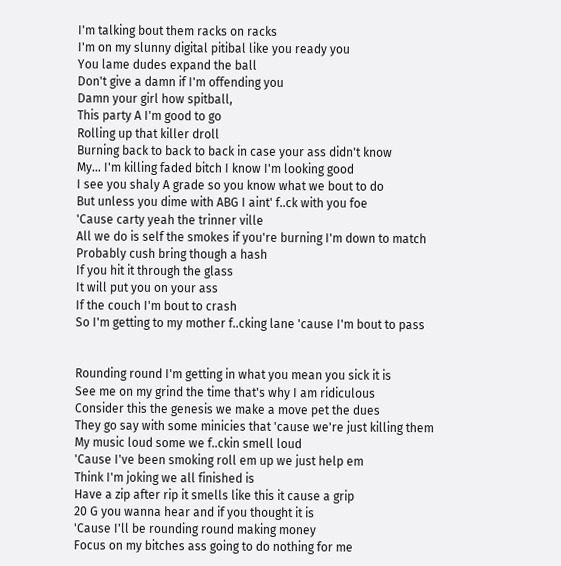I'm talking bout them racks on racks
I'm on my slunny digital pitibal like you ready you
You lame dudes expand the ball
Don't give a damn if I'm offending you
Damn your girl how spitball,
This party A I'm good to go
Rolling up that killer droll
Burning back to back to back in case your ass didn't know
My... I'm killing faded bitch I know I'm looking good
I see you shaly A grade so you know what we bout to do
But unless you dime with ABG I aint' f..ck with you foe
'Cause carty yeah the trinner ville
All we do is self the smokes if you're burning I'm down to match
Probably cush bring though a hash
If you hit it through the glass
It will put you on your ass
If the couch I'm bout to crash
So I'm getting to my mother f..cking lane 'cause I'm bout to pass


Rounding round I'm getting in what you mean you sick it is
See me on my grind the time that's why I am ridiculous
Consider this the genesis we make a move pet the dues
They go say with some minicies that 'cause we're just killing them
My music loud some we f..ckin smell loud
'Cause I've been smoking roll em up we just help em
Think I'm joking we all finished is
Have a zip after rip it smells like this it cause a grip
20 G you wanna hear and if you thought it is
'Cause I'll be rounding round making money
Focus on my bitches ass going to do nothing for me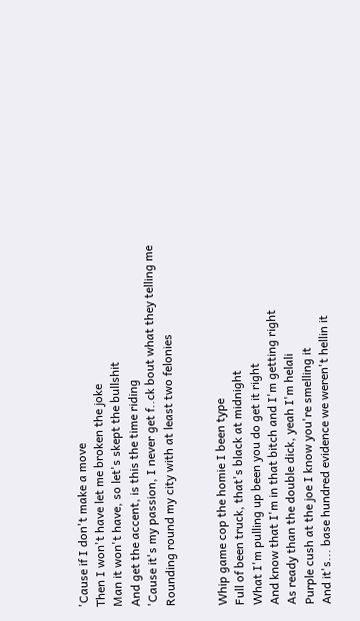'Cause if I don't make a move
Then I won't have let me broken the joke
Man it won't have, so let's skept the bullshit
And get the accent, is this the time riding
'Cause it's my passion, I never get f..ck bout what they telling me
Rounding round my city with at least two felonies


Whip game cop the homie I been type
Full of been truck, that's black at midnight
What I'm pulling up been you do get it right
And know that I'm in that bitch and I'm getting right
As ready than the double dick, yeah I'm helali
Purple cush at the joe I know you're smelling it
And it's... base hundred evidence we weren't hellin it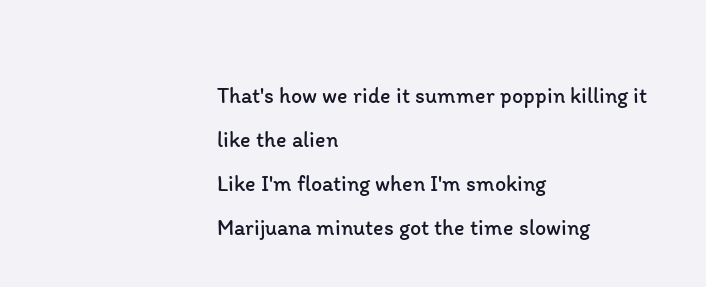That's how we ride it summer poppin killing it like the alien
Like I'm floating when I'm smoking
Marijuana minutes got the time slowing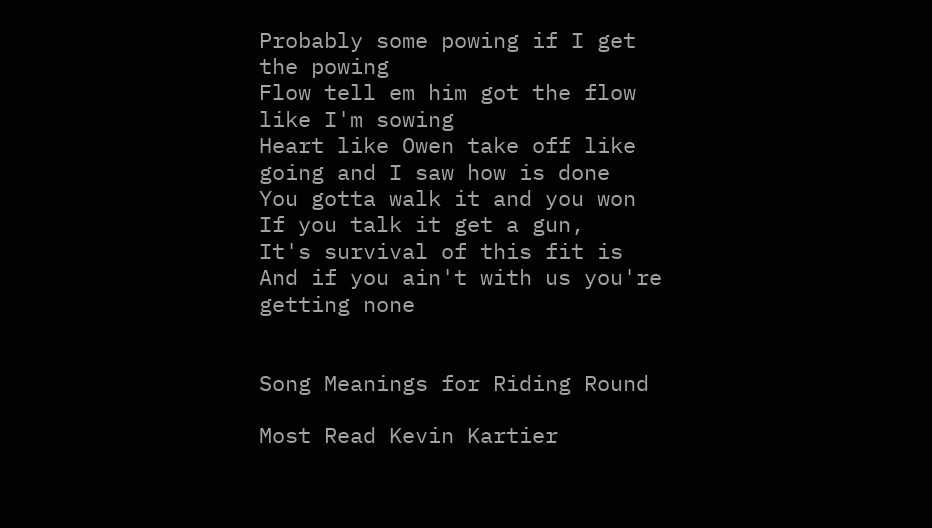Probably some powing if I get the powing
Flow tell em him got the flow like I'm sowing
Heart like Owen take off like going and I saw how is done
You gotta walk it and you won
If you talk it get a gun,
It's survival of this fit is
And if you ain't with us you're getting none


Song Meanings for Riding Round

Most Read Kevin Kartier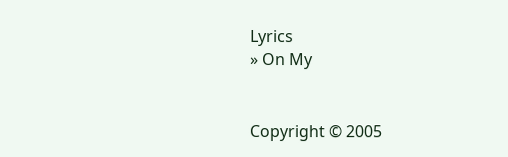Lyrics
» On My


Copyright © 2005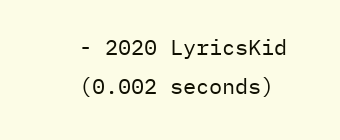- 2020 LyricsKid (0.002 seconds)